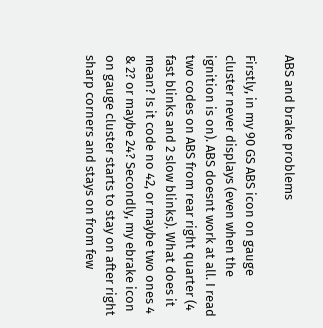ABS and brake problems

Firstly, in my 90 GS ABS icon on gauge cluster never displays (even when the ignition is on). ABS doesnt work at all. I read two codes on ABS from rear right quarter (4 fast blinks and 2 slow blinks). What does it mean? Is it code no 42, or maybe two ones 4 & 2? or maybe 24? Secondly, my ebrake icon on gauge cluster starts to stay on after right sharp corners and stays on from few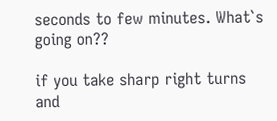seconds to few minutes. What`s going on??

if you take sharp right turns and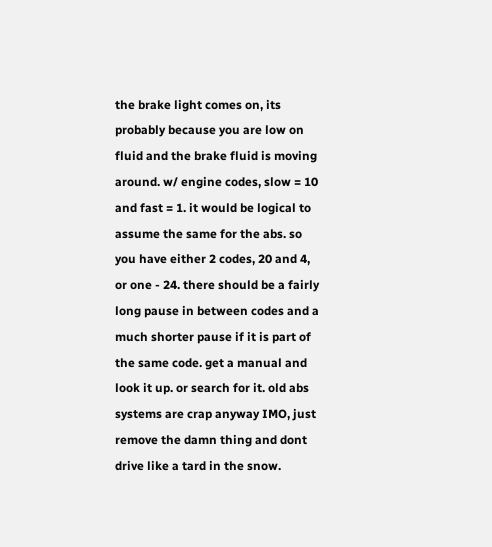the brake light comes on, its probably because you are low on fluid and the brake fluid is moving around. w/ engine codes, slow = 10 and fast = 1. it would be logical to assume the same for the abs. so you have either 2 codes, 20 and 4, or one - 24. there should be a fairly long pause in between codes and a much shorter pause if it is part of the same code. get a manual and look it up. or search for it. old abs systems are crap anyway IMO, just remove the damn thing and dont drive like a tard in the snow.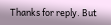Thanks for reply. But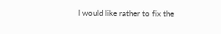I would like rather to fix the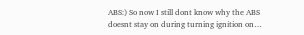ABS:) So now I still dont know why the ABS doesnt stay on during turning ignition on…